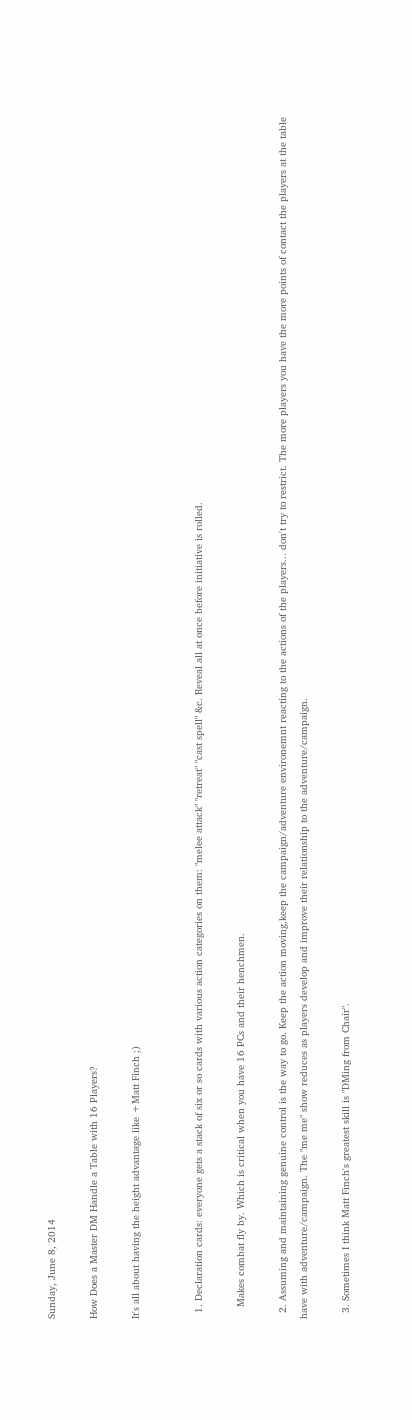Sunday, June 8, 2014

How Does a Master DM Handle a Table with 16 Players?

It's all about having the height advantage like +Matt Finch ;)


  1. Declaration cards: everyone gets a stack of six or so cards with various action categories on them: "melee attack" "retreat" "cast spell" &c. Reveal all at once before initiative is rolled.

    Makes combat fly by. Which is critical when you have 16 PCs and their henchmen.

  2. Assuming and maintaining genuine control is the way to go. Keep the action moving,keep the campaign/adventure environemnt reacting to the actions of the players... don't try to restrict. The more players you have the more points of contact the players at the table have with adventure/campaign. The "me me" show reduces as players develop and improve their relationship to the adventure/campaign.

  3. Sometimes I think Matt Finch's greatest skill is "DMing from Chair".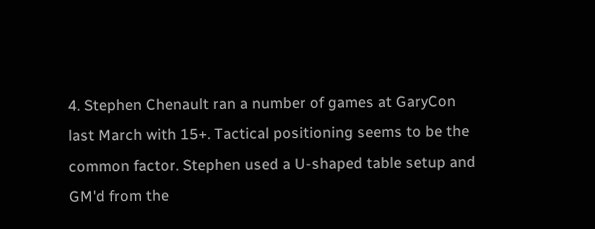4. Stephen Chenault ran a number of games at GaryCon last March with 15+. Tactical positioning seems to be the common factor. Stephen used a U-shaped table setup and GM'd from the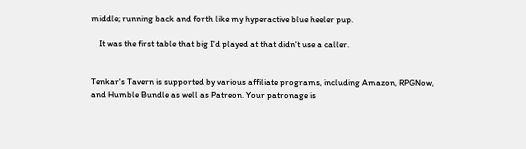middle; running back and forth like my hyperactive blue heeler pup.

    It was the first table that big I'd played at that didn't use a caller.


Tenkar's Tavern is supported by various affiliate programs, including Amazon, RPGNow,
and Humble Bundle as well as Patreon. Your patronage is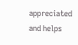appreciated and helps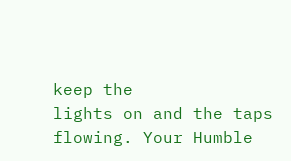keep the
lights on and the taps flowing. Your Humble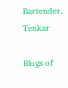Bartender, Tenkar

Blogs of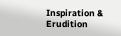Inspiration & Erudition